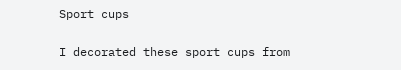Sport cups

I decorated these sport cups from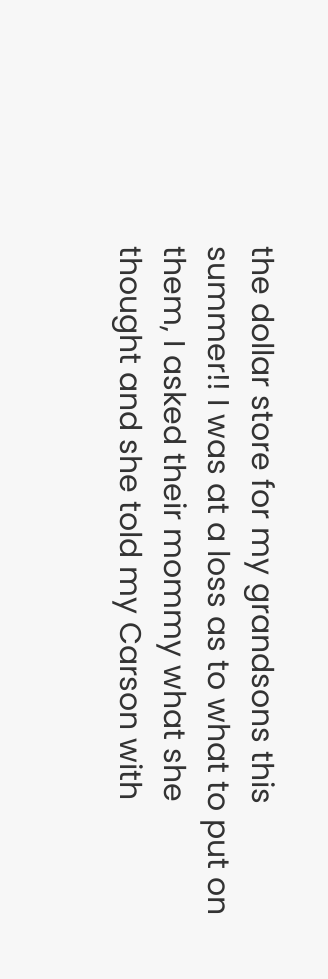the dollar store for my grandsons this summer!! I was at a loss as to what to put on them, I asked their mommy what she thought and she told my Carson with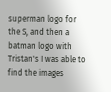superman logo for the S, and then a batman logo with Tristan's I was able to find the images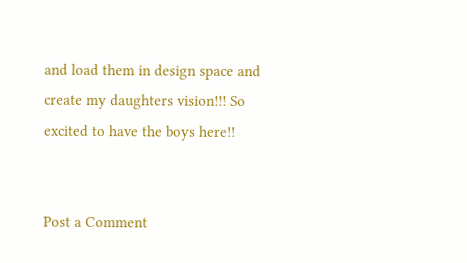and load them in design space and create my daughters vision!!! So excited to have the boys here!!


Post a Comment